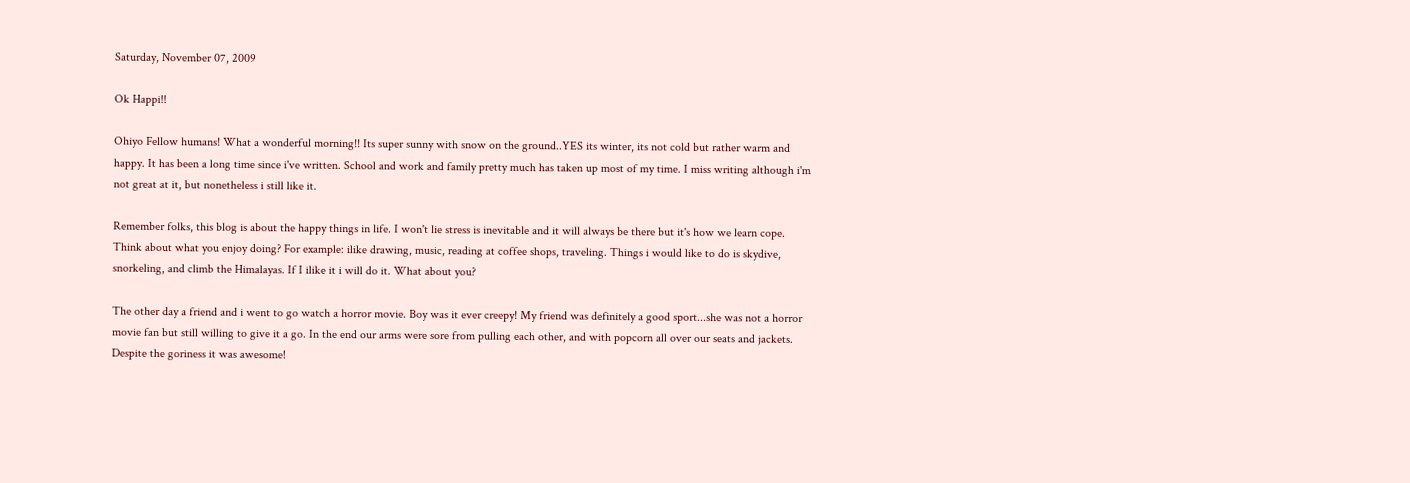Saturday, November 07, 2009

Ok Happi!!

Ohiyo Fellow humans! What a wonderful morning!! Its super sunny with snow on the ground..YES its winter, its not cold but rather warm and happy. It has been a long time since i've written. School and work and family pretty much has taken up most of my time. I miss writing although i'm not great at it, but nonetheless i still like it.

Remember folks, this blog is about the happy things in life. I won't lie stress is inevitable and it will always be there but it's how we learn cope. Think about what you enjoy doing? For example: ilike drawing, music, reading at coffee shops, traveling. Things i would like to do is skydive, snorkeling, and climb the Himalayas. If I ilike it i will do it. What about you?

The other day a friend and i went to go watch a horror movie. Boy was it ever creepy! My friend was definitely a good sport...she was not a horror movie fan but still willing to give it a go. In the end our arms were sore from pulling each other, and with popcorn all over our seats and jackets. Despite the goriness it was awesome!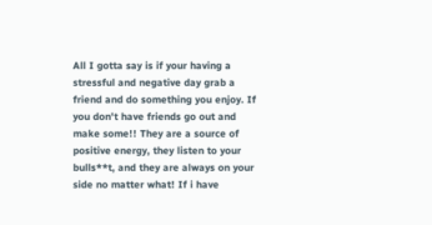All I gotta say is if your having a stressful and negative day grab a friend and do something you enjoy. If you don't have friends go out and make some!! They are a source of positive energy, they listen to your bulls**t, and they are always on your side no matter what! If i have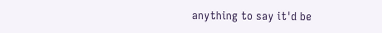anything to say it'd be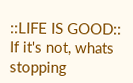::LIFE IS GOOD:: If it's not, whats stopping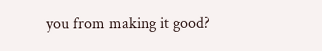you from making it good?